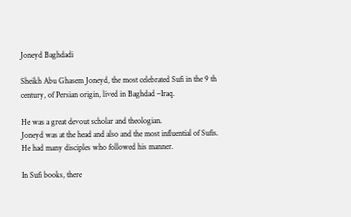Joneyd Baghdadi

Sheikh Abu Ghasem Joneyd, the most celebrated Sufi in the 9 th century, of Persian origin, lived in Baghdad –Iraq.

He was a great devout scholar and theologian.
Joneyd was at the head and also and the most influential of Sufis.
He had many disciples who followed his manner.

In Sufi books, there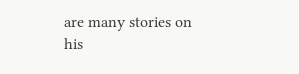are many stories on his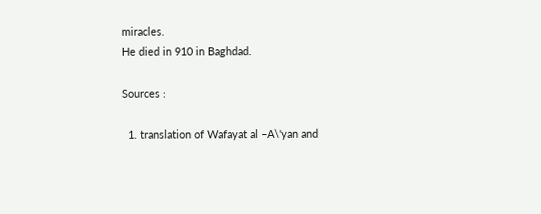miracles.
He died in 910 in Baghdad.

Sources :

  1. translation of Wafayat al –A\'yan and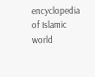encyclopedia of Islamic world